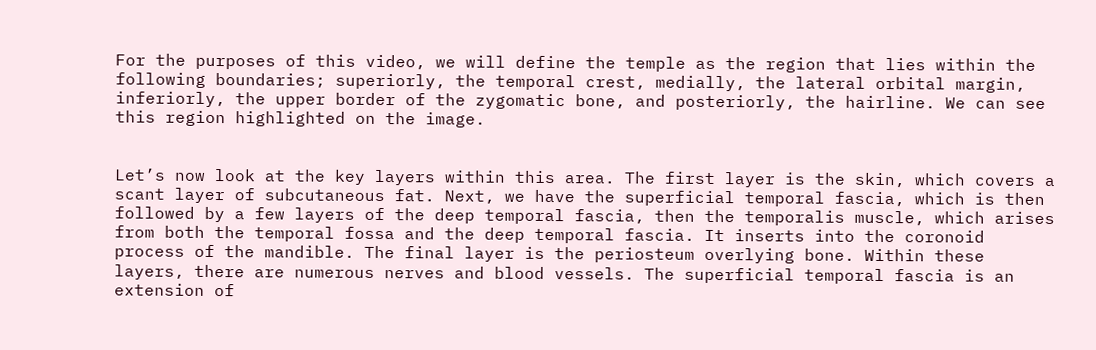For the purposes of this video, we will define the temple as the region that lies within the following boundaries; superiorly, the temporal crest, medially, the lateral orbital margin, inferiorly, the upper border of the zygomatic bone, and posteriorly, the hairline. We can see this region highlighted on the image.


Let’s now look at the key layers within this area. The first layer is the skin, which covers a scant layer of subcutaneous fat. Next, we have the superficial temporal fascia, which is then followed by a few layers of the deep temporal fascia, then the temporalis muscle, which arises from both the temporal fossa and the deep temporal fascia. It inserts into the coronoid process of the mandible. The final layer is the periosteum overlying bone. Within these layers, there are numerous nerves and blood vessels. The superficial temporal fascia is an extension of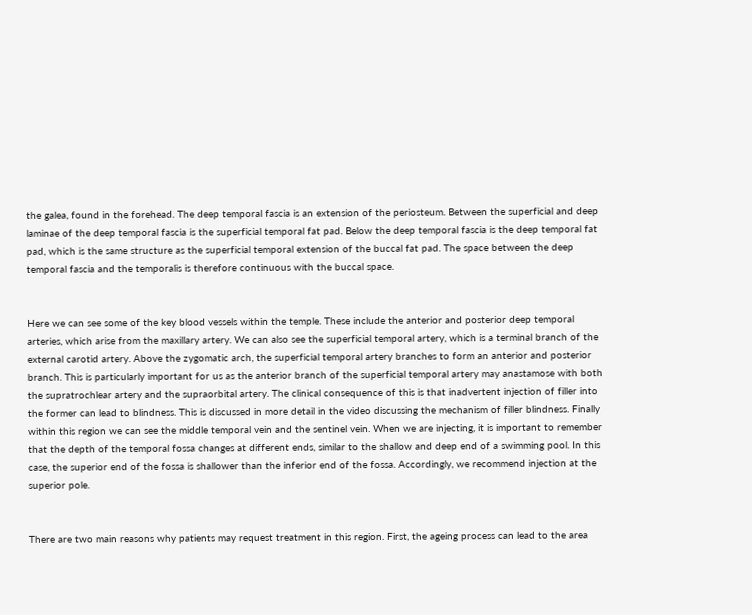the galea, found in the forehead. The deep temporal fascia is an extension of the periosteum. Between the superficial and deep laminae of the deep temporal fascia is the superficial temporal fat pad. Below the deep temporal fascia is the deep temporal fat pad, which is the same structure as the superficial temporal extension of the buccal fat pad. The space between the deep temporal fascia and the temporalis is therefore continuous with the buccal space.


Here we can see some of the key blood vessels within the temple. These include the anterior and posterior deep temporal arteries, which arise from the maxillary artery. We can also see the superficial temporal artery, which is a terminal branch of the external carotid artery. Above the zygomatic arch, the superficial temporal artery branches to form an anterior and posterior branch. This is particularly important for us as the anterior branch of the superficial temporal artery may anastamose with both the supratrochlear artery and the supraorbital artery. The clinical consequence of this is that inadvertent injection of filler into the former can lead to blindness. This is discussed in more detail in the video discussing the mechanism of filler blindness. Finally within this region we can see the middle temporal vein and the sentinel vein. When we are injecting, it is important to remember that the depth of the temporal fossa changes at different ends, similar to the shallow and deep end of a swimming pool. In this case, the superior end of the fossa is shallower than the inferior end of the fossa. Accordingly, we recommend injection at the superior pole.


There are two main reasons why patients may request treatment in this region. First, the ageing process can lead to the area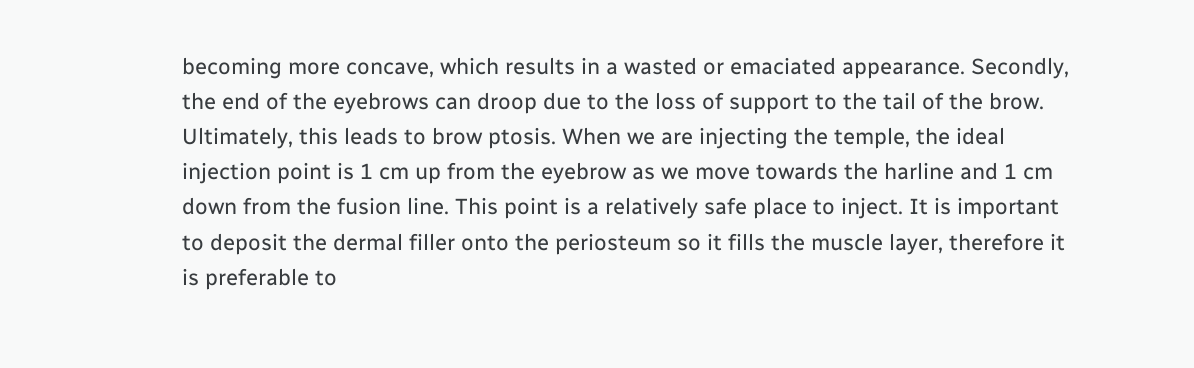becoming more concave, which results in a wasted or emaciated appearance. Secondly, the end of the eyebrows can droop due to the loss of support to the tail of the brow. Ultimately, this leads to brow ptosis. When we are injecting the temple, the ideal injection point is 1 cm up from the eyebrow as we move towards the harline and 1 cm down from the fusion line. This point is a relatively safe place to inject. It is important to deposit the dermal filler onto the periosteum so it fills the muscle layer, therefore it is preferable to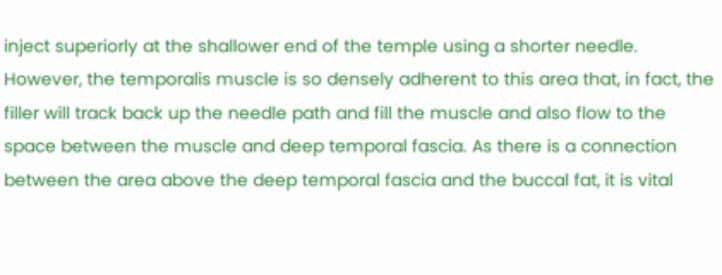inject superiorly at the shallower end of the temple using a shorter needle. However, the temporalis muscle is so densely adherent to this area that, in fact, the filler will track back up the needle path and fill the muscle and also flow to the space between the muscle and deep temporal fascia. As there is a connection between the area above the deep temporal fascia and the buccal fat, it is vital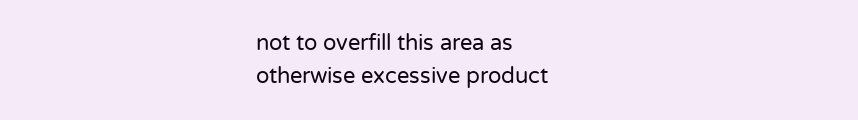not to overfill this area as otherwise excessive product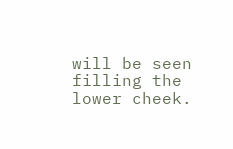will be seen filling the lower cheek.